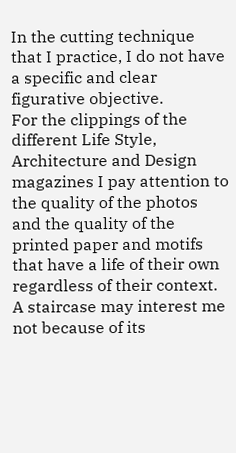In the cutting technique that I practice, I do not have a specific and clear figurative objective.
For the clippings of the different Life Style, Architecture and Design magazines I pay attention to the quality of the photos and the quality of the printed paper and motifs that have a life of their own regardless of their context. A staircase may interest me not because of its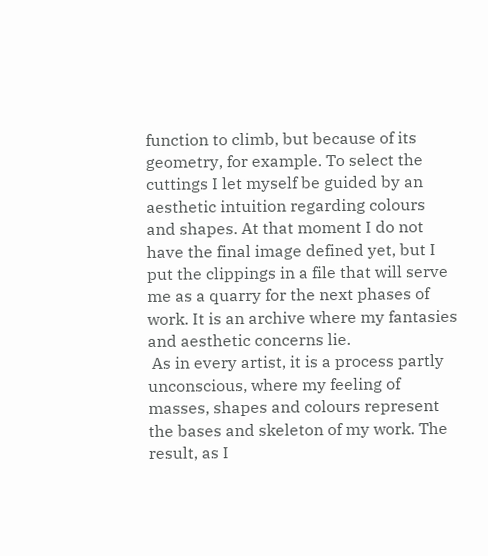function to climb, but because of its geometry, for example. To select the cuttings I let myself be guided by an aesthetic intuition regarding colours and shapes. At that moment I do not have the final image defined yet, but I put the clippings in a file that will serve me as a quarry for the next phases of work. It is an archive where my fantasies and aesthetic concerns lie.
 As in every artist, it is a process partly unconscious, where my feeling of masses, shapes and colours represent the bases and skeleton of my work. The result, as I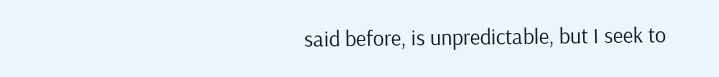said before, is unpredictable, but I seek to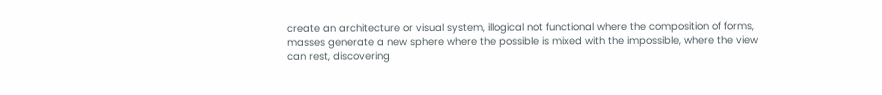create an architecture or visual system, illogical not functional where the composition of forms, masses generate a new sphere where the possible is mixed with the impossible, where the view can rest, discovering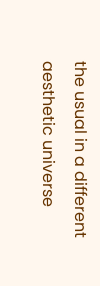the usual in a different aesthetic universe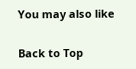You may also like

Back to Top